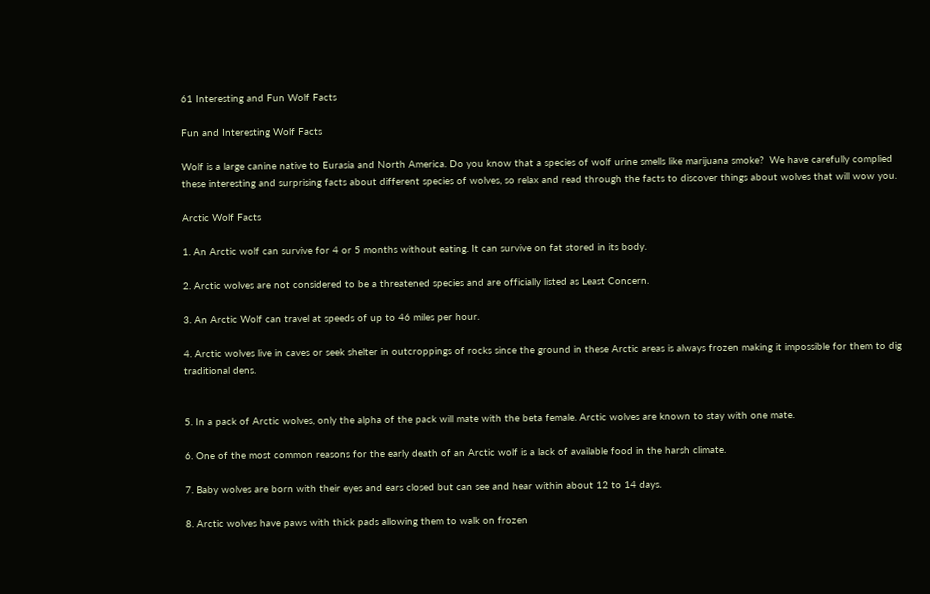61 Interesting and Fun Wolf Facts

Fun and Interesting Wolf Facts

Wolf is a large canine native to Eurasia and North America. Do you know that a species of wolf urine smells like marijuana smoke?  We have carefully complied these interesting and surprising facts about different species of wolves, so relax and read through the facts to discover things about wolves that will wow you.

Arctic Wolf Facts

1. An Arctic wolf can survive for 4 or 5 months without eating. It can survive on fat stored in its body.

2. Arctic wolves are not considered to be a threatened species and are officially listed as Least Concern.

3. An Arctic Wolf can travel at speeds of up to 46 miles per hour.

4. Arctic wolves live in caves or seek shelter in outcroppings of rocks since the ground in these Arctic areas is always frozen making it impossible for them to dig traditional dens.


5. In a pack of Arctic wolves, only the alpha of the pack will mate with the beta female. Arctic wolves are known to stay with one mate.

6. One of the most common reasons for the early death of an Arctic wolf is a lack of available food in the harsh climate.

7. Baby wolves are born with their eyes and ears closed but can see and hear within about 12 to 14 days.

8. Arctic wolves have paws with thick pads allowing them to walk on frozen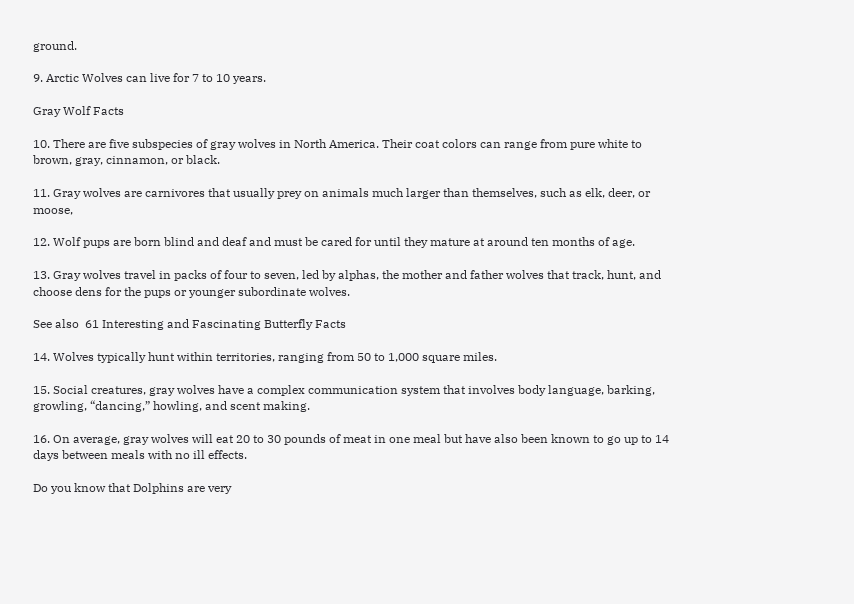ground.

9. Arctic Wolves can live for 7 to 10 years.

Gray Wolf Facts

10. There are five subspecies of gray wolves in North America. Their coat colors can range from pure white to brown, gray, cinnamon, or black.

11. Gray wolves are carnivores that usually prey on animals much larger than themselves, such as elk, deer, or moose,

12. Wolf pups are born blind and deaf and must be cared for until they mature at around ten months of age.

13. Gray wolves travel in packs of four to seven, led by alphas, the mother and father wolves that track, hunt, and choose dens for the pups or younger subordinate wolves.

See also  61 Interesting and Fascinating Butterfly Facts

14. Wolves typically hunt within territories, ranging from 50 to 1,000 square miles.

15. Social creatures, gray wolves have a complex communication system that involves body language, barking, growling, “dancing,” howling, and scent making.

16. On average, gray wolves will eat 20 to 30 pounds of meat in one meal but have also been known to go up to 14 days between meals with no ill effects.

Do you know that Dolphins are very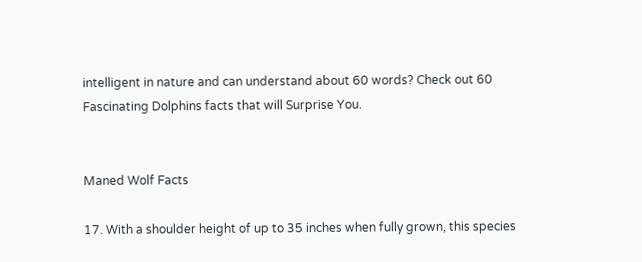intelligent in nature and can understand about 60 words? Check out 60 Fascinating Dolphins facts that will Surprise You.


Maned Wolf Facts

17. With a shoulder height of up to 35 inches when fully grown, this species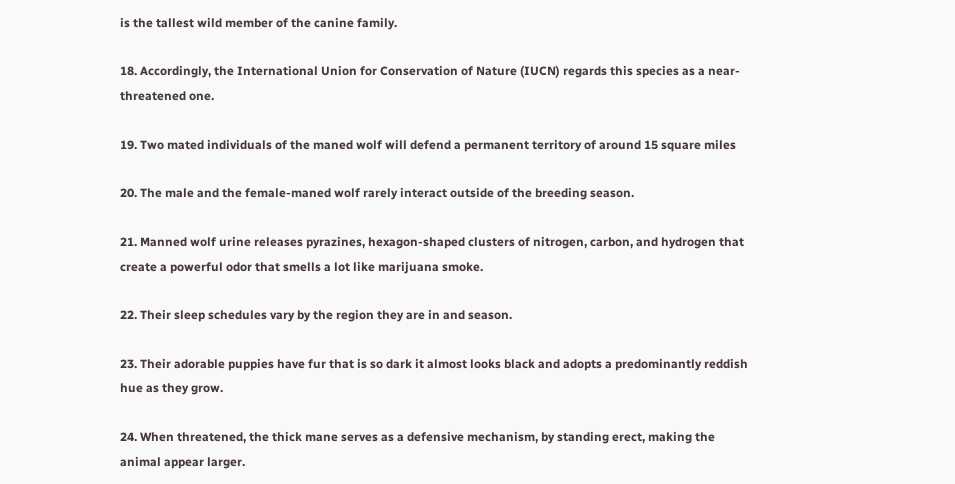is the tallest wild member of the canine family.

18. Accordingly, the International Union for Conservation of Nature (IUCN) regards this species as a near-threatened one.

19. Two mated individuals of the maned wolf will defend a permanent territory of around 15 square miles

20. The male and the female-maned wolf rarely interact outside of the breeding season.

21. Manned wolf urine releases pyrazines, hexagon-shaped clusters of nitrogen, carbon, and hydrogen that create a powerful odor that smells a lot like marijuana smoke.

22. Their sleep schedules vary by the region they are in and season.

23. Their adorable puppies have fur that is so dark it almost looks black and adopts a predominantly reddish hue as they grow.

24. When threatened, the thick mane serves as a defensive mechanism, by standing erect, making the animal appear larger.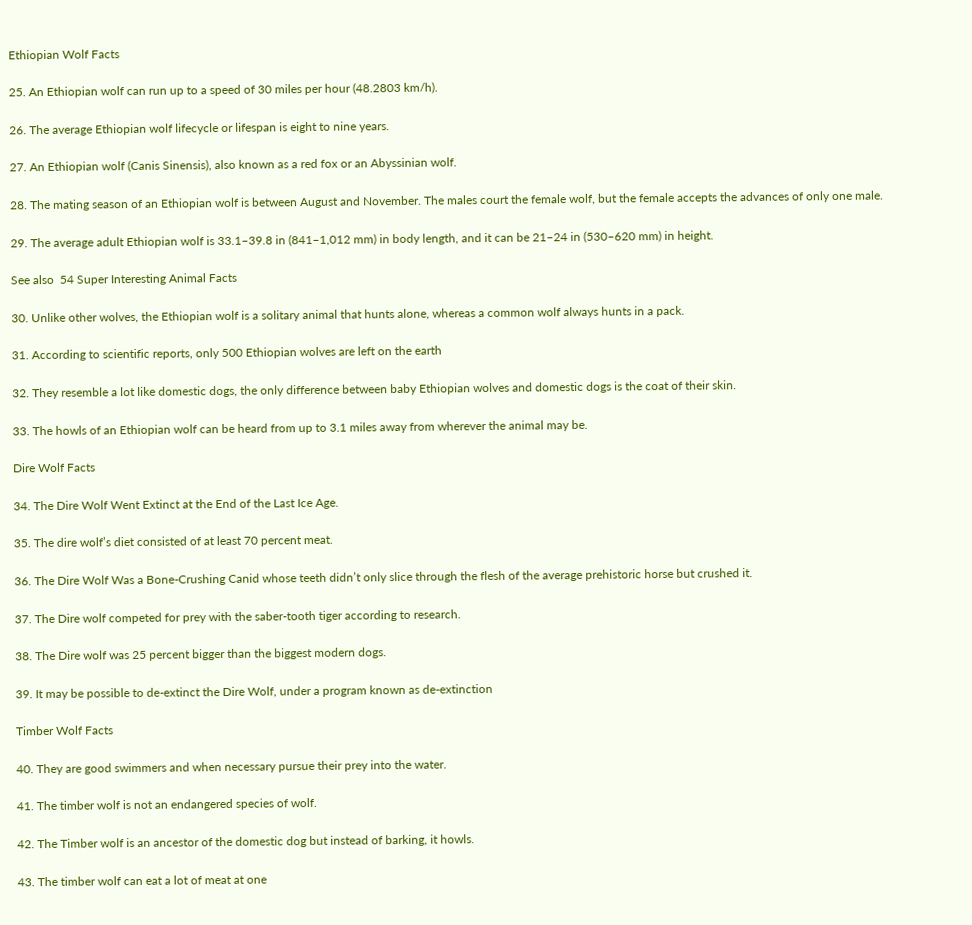Ethiopian Wolf Facts

25. An Ethiopian wolf can run up to a speed of 30 miles per hour (48.2803 km/h).

26. The average Ethiopian wolf lifecycle or lifespan is eight to nine years.

27. An Ethiopian wolf (Canis Sinensis), also known as a red fox or an Abyssinian wolf.

28. The mating season of an Ethiopian wolf is between August and November. The males court the female wolf, but the female accepts the advances of only one male.

29. The average adult Ethiopian wolf is 33.1–39.8 in (841–1,012 mm) in body length, and it can be 21–24 in (530–620 mm) in height.

See also  54 Super Interesting Animal Facts

30. Unlike other wolves, the Ethiopian wolf is a solitary animal that hunts alone, whereas a common wolf always hunts in a pack.

31. According to scientific reports, only 500 Ethiopian wolves are left on the earth

32. They resemble a lot like domestic dogs, the only difference between baby Ethiopian wolves and domestic dogs is the coat of their skin.

33. The howls of an Ethiopian wolf can be heard from up to 3.1 miles away from wherever the animal may be.

Dire Wolf Facts

34. The Dire Wolf Went Extinct at the End of the Last Ice Age.

35. The dire wolf’s diet consisted of at least 70 percent meat.

36. The Dire Wolf Was a Bone-Crushing Canid whose teeth didn’t only slice through the flesh of the average prehistoric horse but crushed it.

37. The Dire wolf competed for prey with the saber-tooth tiger according to research.

38. The Dire wolf was 25 percent bigger than the biggest modern dogs.

39. It may be possible to de-extinct the Dire Wolf, under a program known as de-extinction

Timber Wolf Facts

40. They are good swimmers and when necessary pursue their prey into the water.

41. The timber wolf is not an endangered species of wolf.

42. The Timber wolf is an ancestor of the domestic dog but instead of barking, it howls.

43. The timber wolf can eat a lot of meat at one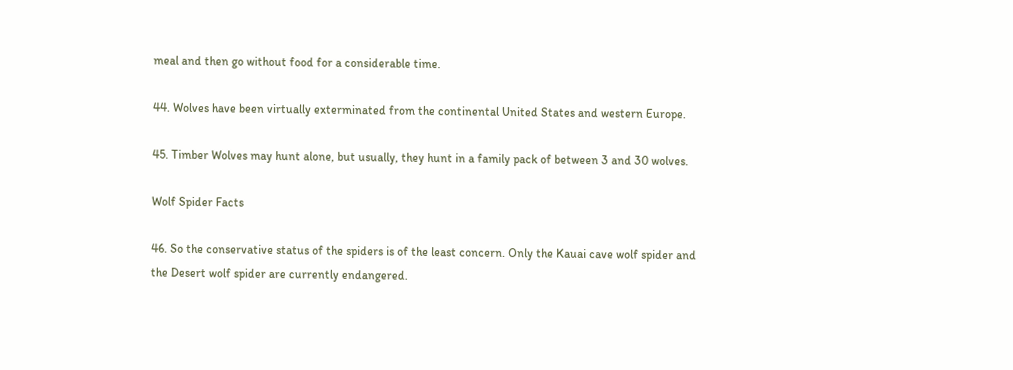meal and then go without food for a considerable time.

44. Wolves have been virtually exterminated from the continental United States and western Europe.

45. Timber Wolves may hunt alone, but usually, they hunt in a family pack of between 3 and 30 wolves.

Wolf Spider Facts

46. So the conservative status of the spiders is of the least concern. Only the Kauai cave wolf spider and the Desert wolf spider are currently endangered.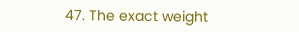47. The exact weight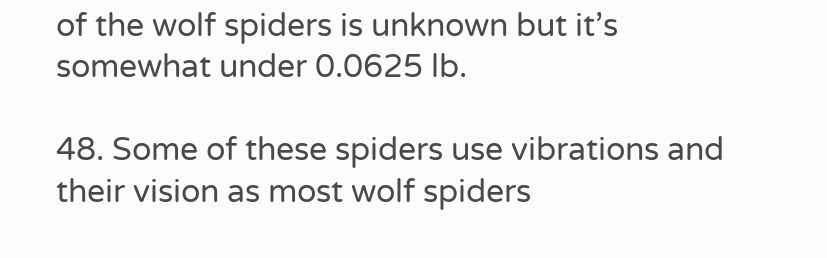of the wolf spiders is unknown but it’s somewhat under 0.0625 lb.

48. Some of these spiders use vibrations and their vision as most wolf spiders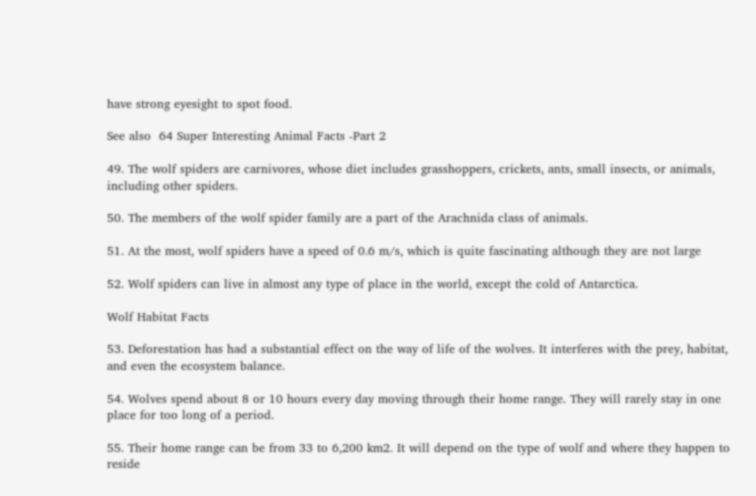have strong eyesight to spot food.

See also  64 Super Interesting Animal Facts -Part 2

49. The wolf spiders are carnivores, whose diet includes grasshoppers, crickets, ants, small insects, or animals, including other spiders.

50. The members of the wolf spider family are a part of the Arachnida class of animals.

51. At the most, wolf spiders have a speed of 0.6 m/s, which is quite fascinating although they are not large

52. Wolf spiders can live in almost any type of place in the world, except the cold of Antarctica.

Wolf Habitat Facts

53. Deforestation has had a substantial effect on the way of life of the wolves. It interferes with the prey, habitat, and even the ecosystem balance.

54. Wolves spend about 8 or 10 hours every day moving through their home range. They will rarely stay in one place for too long of a period.

55. Their home range can be from 33 to 6,200 km2. It will depend on the type of wolf and where they happen to reside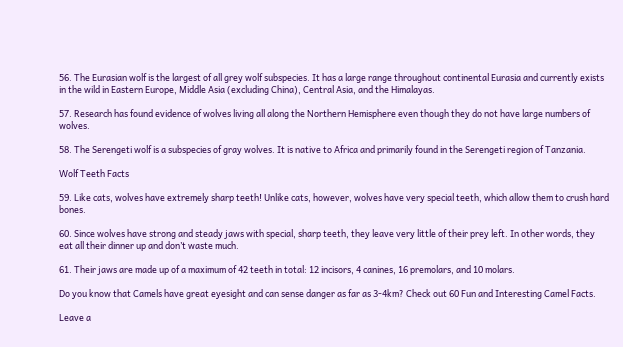56. The Eurasian wolf is the largest of all grey wolf subspecies. It has a large range throughout continental Eurasia and currently exists in the wild in Eastern Europe, Middle Asia (excluding China), Central Asia, and the Himalayas.

57. Research has found evidence of wolves living all along the Northern Hemisphere even though they do not have large numbers of wolves.

58. The Serengeti wolf is a subspecies of gray wolves. It is native to Africa and primarily found in the Serengeti region of Tanzania.

Wolf Teeth Facts

59. Like cats, wolves have extremely sharp teeth! Unlike cats, however, wolves have very special teeth, which allow them to crush hard bones.

60. Since wolves have strong and steady jaws with special, sharp teeth, they leave very little of their prey left. In other words, they eat all their dinner up and don’t waste much.

61. Their jaws are made up of a maximum of 42 teeth in total: 12 incisors, 4 canines, 16 premolars, and 10 molars.

Do you know that Camels have great eyesight and can sense danger as far as 3-4km? Check out 60 Fun and Interesting Camel Facts.

Leave a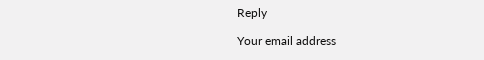Reply

Your email address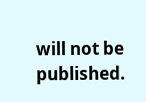will not be published.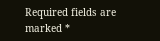Required fields are marked *